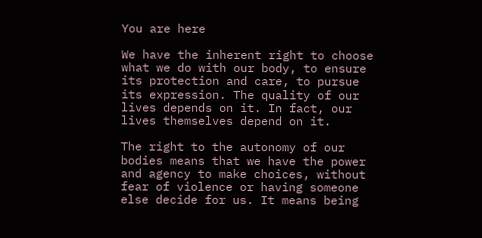You are here

We have the inherent right to choose what we do with our body, to ensure its protection and care, to pursue its expression. The quality of our lives depends on it. In fact, our lives themselves depend on it.

The right to the autonomy of our bodies means that we have the power and agency to make choices, without fear of violence or having someone else decide for us. It means being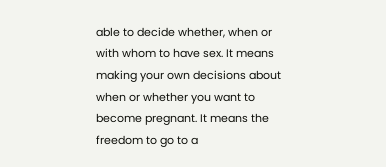able to decide whether, when or with whom to have sex. It means making your own decisions about when or whether you want to become pregnant. It means the freedom to go to a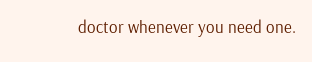doctor whenever you need one.